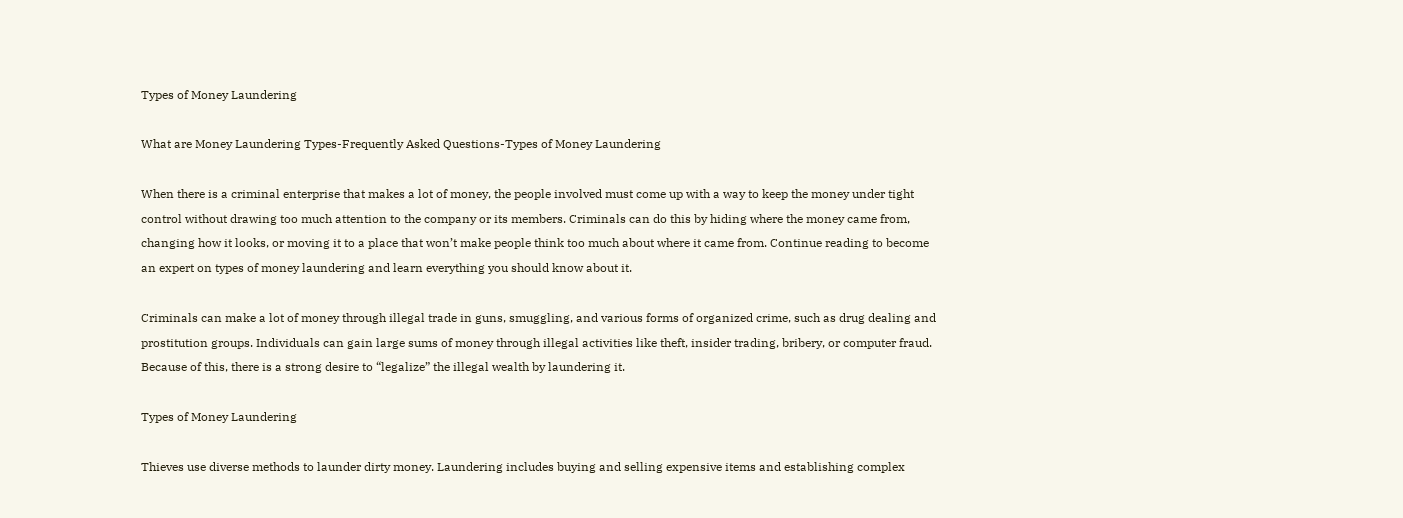Types of Money Laundering

What are Money Laundering Types-Frequently Asked Questions-Types of Money Laundering

When there is a criminal enterprise that makes a lot of money, the people involved must come up with a way to keep the money under tight control without drawing too much attention to the company or its members. Criminals can do this by hiding where the money came from, changing how it looks, or moving it to a place that won’t make people think too much about where it came from. Continue reading to become an expert on types of money laundering and learn everything you should know about it.

Criminals can make a lot of money through illegal trade in guns, smuggling, and various forms of organized crime, such as drug dealing and prostitution groups. Individuals can gain large sums of money through illegal activities like theft, insider trading, bribery, or computer fraud. Because of this, there is a strong desire to “legalize” the illegal wealth by laundering it.

Types of Money Laundering

Thieves use diverse methods to launder dirty money. Laundering includes buying and selling expensive items and establishing complex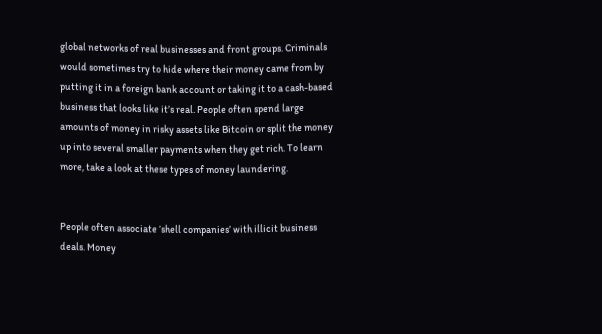global networks of real businesses and front groups. Criminals would sometimes try to hide where their money came from by putting it in a foreign bank account or taking it to a cash-based business that looks like it’s real. People often spend large amounts of money in risky assets like Bitcoin or split the money up into several smaller payments when they get rich. To learn more, take a look at these types of money laundering.


People often associate ‘shell companies’ with illicit business deals. Money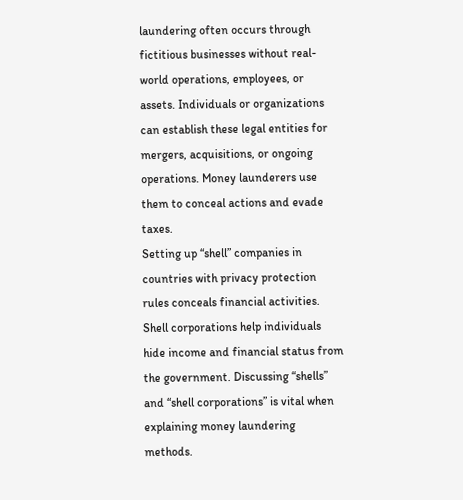laundering often occurs through fictitious businesses without real-world operations, employees, or assets. Individuals or organizations can establish these legal entities for mergers, acquisitions, or ongoing operations. Money launderers use them to conceal actions and evade taxes.
Setting up “shell” companies in countries with privacy protection rules conceals financial activities. Shell corporations help individuals hide income and financial status from the government. Discussing “shells” and “shell corporations” is vital when explaining money laundering methods.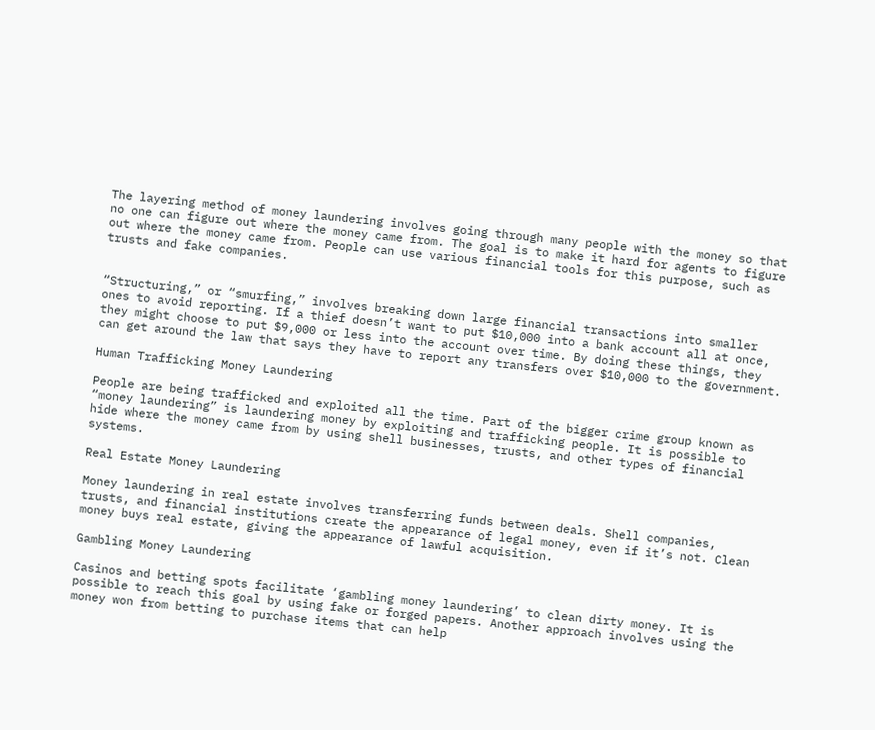The layering method of money laundering involves going through many people with the money so that no one can figure out where the money came from. The goal is to make it hard for agents to figure out where the money came from. People can use various financial tools for this purpose, such as trusts and fake companies.


“Structuring,” or “smurfing,” involves breaking down large financial transactions into smaller ones to avoid reporting. If a thief doesn’t want to put $10,000 into a bank account all at once, they might choose to put $9,000 or less into the account over time. By doing these things, they can get around the law that says they have to report any transfers over $10,000 to the government.

Human Trafficking Money Laundering

People are being trafficked and exploited all the time. Part of the bigger crime group known as “money laundering” is laundering money by exploiting and trafficking people. It is possible to hide where the money came from by using shell businesses, trusts, and other types of financial systems.

Real Estate Money Laundering

Money laundering in real estate involves transferring funds between deals. Shell companies, trusts, and financial institutions create the appearance of legal money, even if it’s not. Clean money buys real estate, giving the appearance of lawful acquisition.

Gambling Money Laundering

Casinos and betting spots facilitate ‘gambling money laundering’ to clean dirty money. It is possible to reach this goal by using fake or forged papers. Another approach involves using the money won from betting to purchase items that can help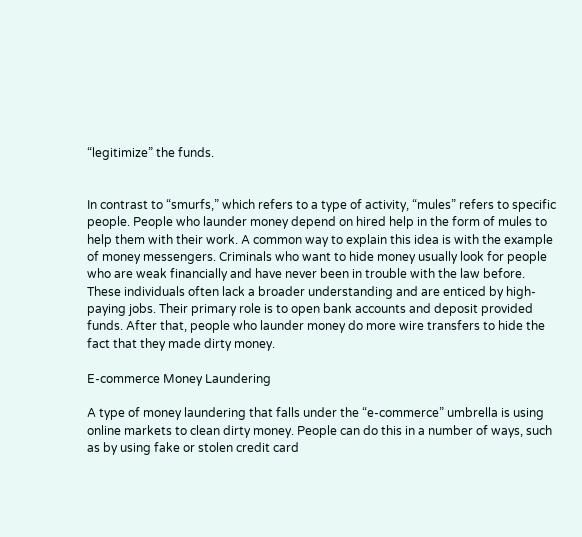“legitimize” the funds.


In contrast to “smurfs,” which refers to a type of activity, “mules” refers to specific people. People who launder money depend on hired help in the form of mules to help them with their work. A common way to explain this idea is with the example of money messengers. Criminals who want to hide money usually look for people who are weak financially and have never been in trouble with the law before. These individuals often lack a broader understanding and are enticed by high-paying jobs. Their primary role is to open bank accounts and deposit provided funds. After that, people who launder money do more wire transfers to hide the fact that they made dirty money.

E-commerce Money Laundering

A type of money laundering that falls under the “e-commerce” umbrella is using online markets to clean dirty money. People can do this in a number of ways, such as by using fake or stolen credit card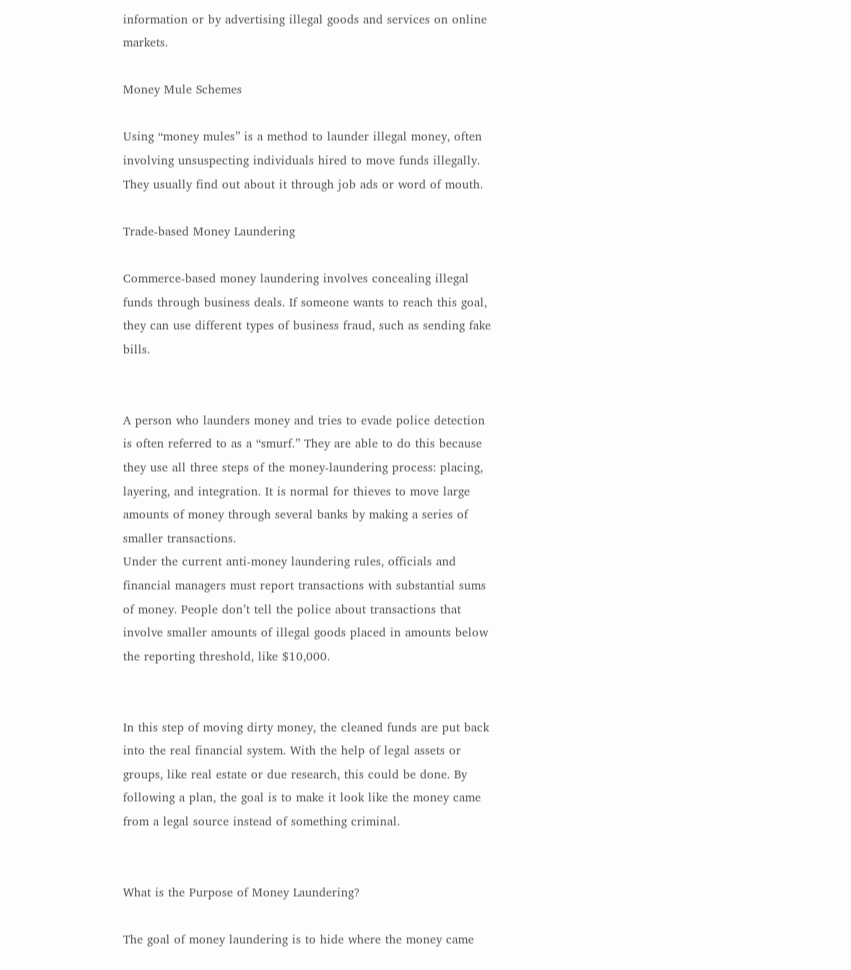information or by advertising illegal goods and services on online markets.

Money Mule Schemes

Using “money mules” is a method to launder illegal money, often involving unsuspecting individuals hired to move funds illegally. They usually find out about it through job ads or word of mouth.

Trade-based Money Laundering

Commerce-based money laundering involves concealing illegal funds through business deals. If someone wants to reach this goal, they can use different types of business fraud, such as sending fake bills.


A person who launders money and tries to evade police detection is often referred to as a “smurf.” They are able to do this because they use all three steps of the money-laundering process: placing, layering, and integration. It is normal for thieves to move large amounts of money through several banks by making a series of smaller transactions.
Under the current anti-money laundering rules, officials and financial managers must report transactions with substantial sums of money. People don’t tell the police about transactions that involve smaller amounts of illegal goods placed in amounts below the reporting threshold, like $10,000.


In this step of moving dirty money, the cleaned funds are put back into the real financial system. With the help of legal assets or groups, like real estate or due research, this could be done. By following a plan, the goal is to make it look like the money came from a legal source instead of something criminal.


What is the Purpose of Money Laundering?

The goal of money laundering is to hide where the money came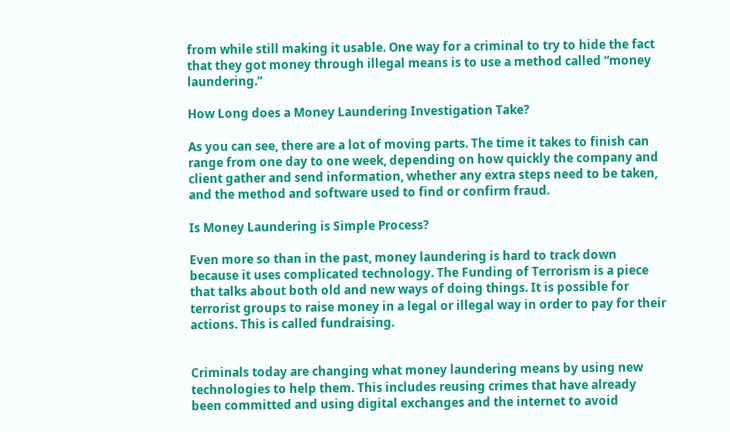from while still making it usable. One way for a criminal to try to hide the fact that they got money through illegal means is to use a method called “money laundering.”

How Long does a Money Laundering Investigation Take?

As you can see, there are a lot of moving parts. The time it takes to finish can range from one day to one week, depending on how quickly the company and client gather and send information, whether any extra steps need to be taken, and the method and software used to find or confirm fraud.

Is Money Laundering is Simple Process?

Even more so than in the past, money laundering is hard to track down because it uses complicated technology. The Funding of Terrorism is a piece that talks about both old and new ways of doing things. It is possible for terrorist groups to raise money in a legal or illegal way in order to pay for their actions. This is called fundraising.


Criminals today are changing what money laundering means by using new technologies to help them. This includes reusing crimes that have already been committed and using digital exchanges and the internet to avoid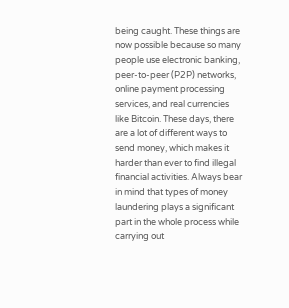being caught. These things are now possible because so many people use electronic banking, peer-to-peer (P2P) networks, online payment processing services, and real currencies like Bitcoin. These days, there are a lot of different ways to send money, which makes it harder than ever to find illegal financial activities. Always bear in mind that types of money laundering plays a significant part in the whole process while carrying out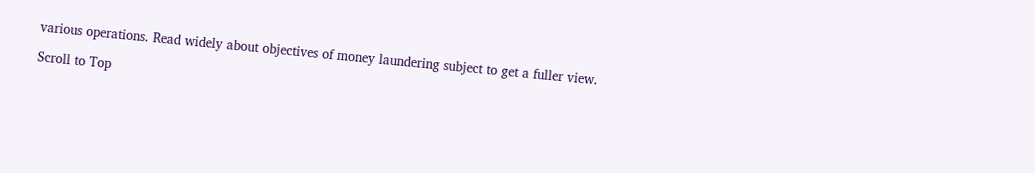various operations. Read widely about objectives of money laundering subject to get a fuller view.

Scroll to Top